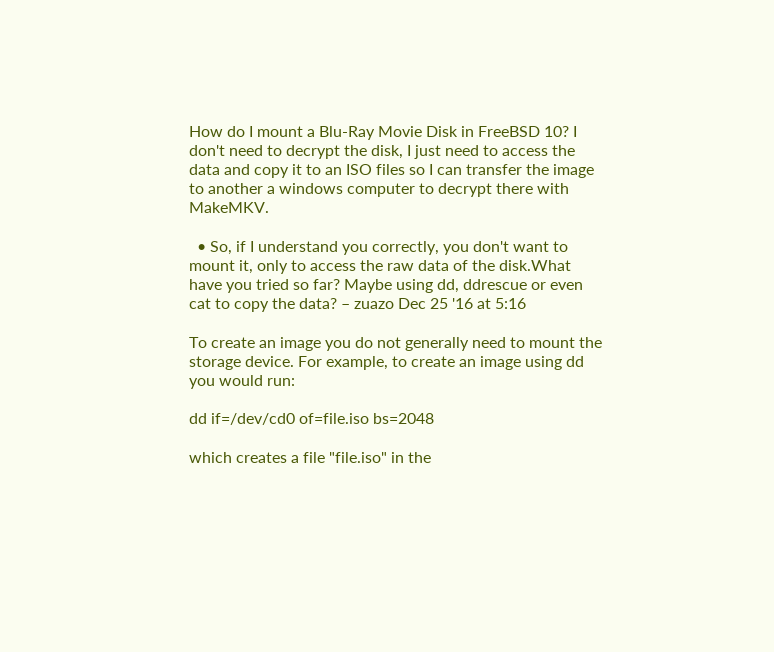How do I mount a Blu-Ray Movie Disk in FreeBSD 10? I don't need to decrypt the disk, I just need to access the data and copy it to an ISO files so I can transfer the image to another a windows computer to decrypt there with MakeMKV.

  • So, if I understand you correctly, you don't want to mount it, only to access the raw data of the disk.What have you tried so far? Maybe using dd, ddrescue or even cat to copy the data? – zuazo Dec 25 '16 at 5:16

To create an image you do not generally need to mount the storage device. For example, to create an image using dd you would run:

dd if=/dev/cd0 of=file.iso bs=2048

which creates a file "file.iso" in the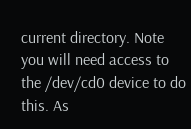current directory. Note you will need access to the /dev/cd0 device to do this. As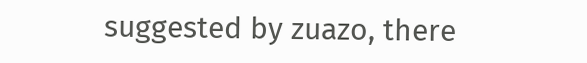suggested by zuazo, there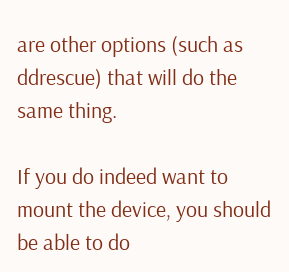are other options (such as ddrescue) that will do the same thing.

If you do indeed want to mount the device, you should be able to do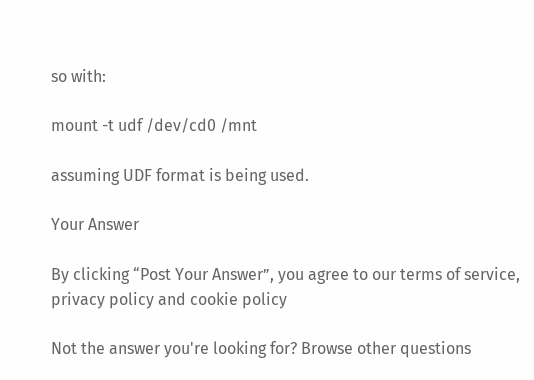so with:

mount -t udf /dev/cd0 /mnt

assuming UDF format is being used.

Your Answer

By clicking “Post Your Answer”, you agree to our terms of service, privacy policy and cookie policy

Not the answer you're looking for? Browse other questions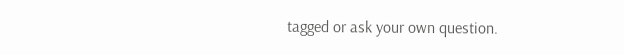tagged or ask your own question.